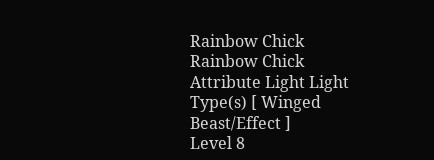Rainbow Chick
Rainbow Chick
Attribute Light Light
Type(s) [ Winged Beast/Effect ]
Level 8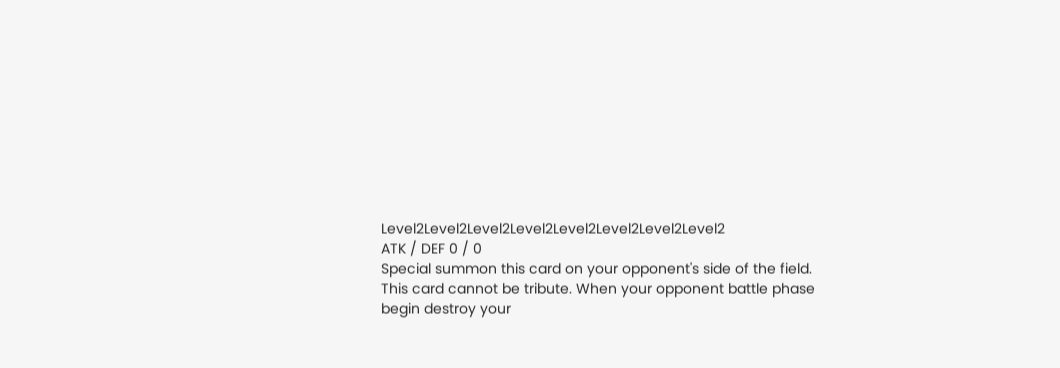Level2Level2Level2Level2Level2Level2Level2Level2
ATK / DEF 0 / 0
Special summon this card on your opponent's side of the field. This card cannot be tribute. When your opponent battle phase begin destroy your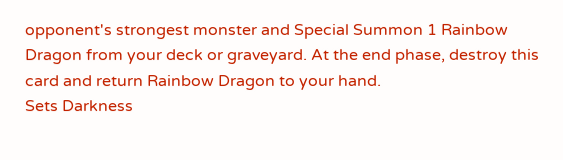opponent's strongest monster and Special Summon 1 Rainbow Dragon from your deck or graveyard. At the end phase, destroy this card and return Rainbow Dragon to your hand.
Sets Darkness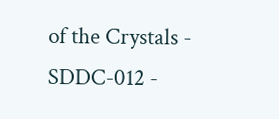of the Crystals - SDDC-012 -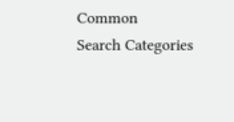Common
Search Categories